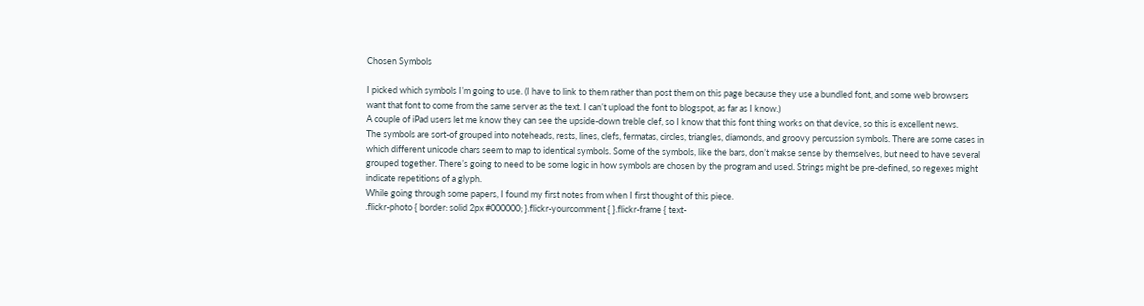Chosen Symbols

I picked which symbols I’m going to use. (I have to link to them rather than post them on this page because they use a bundled font, and some web browsers want that font to come from the same server as the text. I can’t upload the font to blogspot, as far as I know.)
A couple of iPad users let me know they can see the upside-down treble clef, so I know that this font thing works on that device, so this is excellent news.
The symbols are sort-of grouped into noteheads, rests, lines, clefs, fermatas, circles, triangles, diamonds, and groovy percussion symbols. There are some cases in which different unicode chars seem to map to identical symbols. Some of the symbols, like the bars, don’t makse sense by themselves, but need to have several grouped together. There’s going to need to be some logic in how symbols are chosen by the program and used. Strings might be pre-defined, so regexes might indicate repetitions of a glyph.
While going through some papers, I found my first notes from when I first thought of this piece.
.flickr-photo { border: solid 2px #000000; }.flickr-yourcomment { }.flickr-frame { text-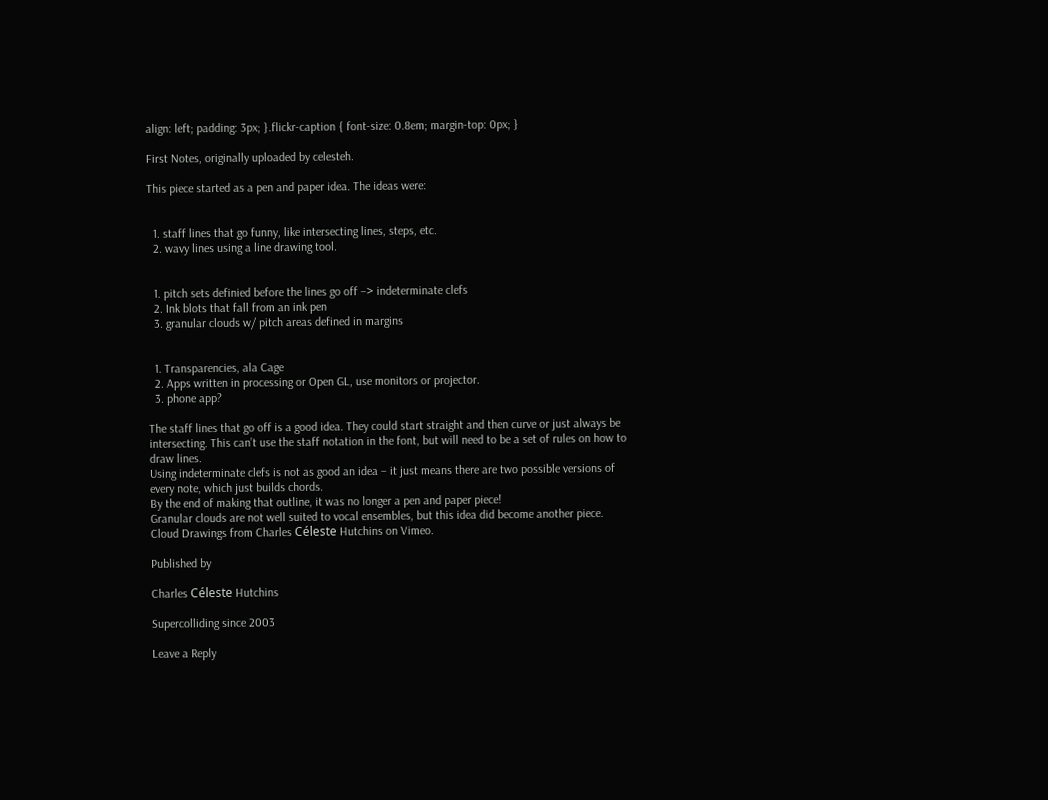align: left; padding: 3px; }.flickr-caption { font-size: 0.8em; margin-top: 0px; }

First Notes, originally uploaded by celesteh.

This piece started as a pen and paper idea. The ideas were:


  1. staff lines that go funny, like intersecting lines, steps, etc.
  2. wavy lines using a line drawing tool.


  1. pitch sets definied before the lines go off –> indeterminate clefs
  2. Ink blots that fall from an ink pen
  3. granular clouds w/ pitch areas defined in margins


  1. Transparencies, ala Cage
  2. Apps written in processing or Open GL, use monitors or projector.
  3. phone app?

The staff lines that go off is a good idea. They could start straight and then curve or just always be intersecting. This can’t use the staff notation in the font, but will need to be a set of rules on how to draw lines.
Using indeterminate clefs is not as good an idea – it just means there are two possible versions of every note, which just builds chords.
By the end of making that outline, it was no longer a pen and paper piece!
Granular clouds are not well suited to vocal ensembles, but this idea did become another piece.
Cloud Drawings from Charles Céleste Hutchins on Vimeo.

Published by

Charles Céleste Hutchins

Supercolliding since 2003

Leave a Reply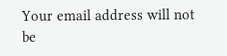Your email address will not be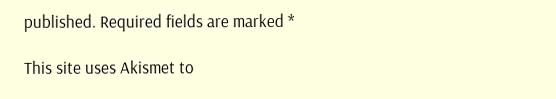published. Required fields are marked *

This site uses Akismet to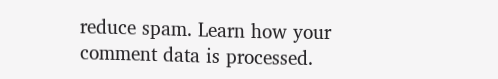reduce spam. Learn how your comment data is processed.